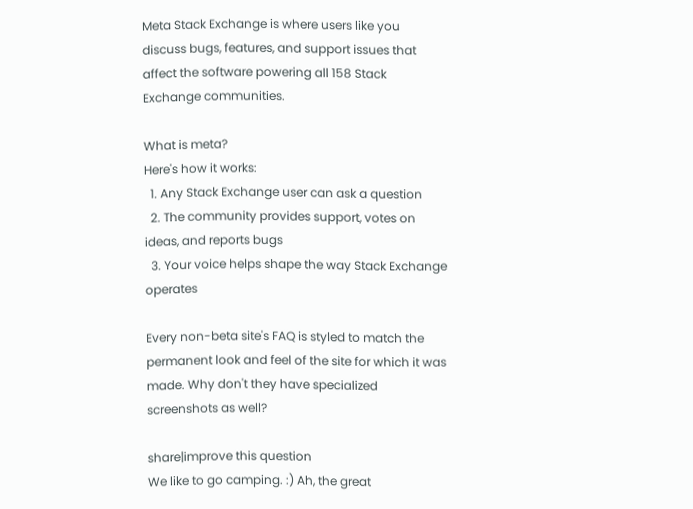Meta Stack Exchange is where users like you discuss bugs, features, and support issues that affect the software powering all 158 Stack Exchange communities.

What is meta?
Here's how it works:
  1. Any Stack Exchange user can ask a question
  2. The community provides support, votes on ideas, and reports bugs
  3. Your voice helps shape the way Stack Exchange operates

Every non-beta site's FAQ is styled to match the permanent look and feel of the site for which it was made. Why don't they have specialized screenshots as well?

share|improve this question
We like to go camping. :) Ah, the great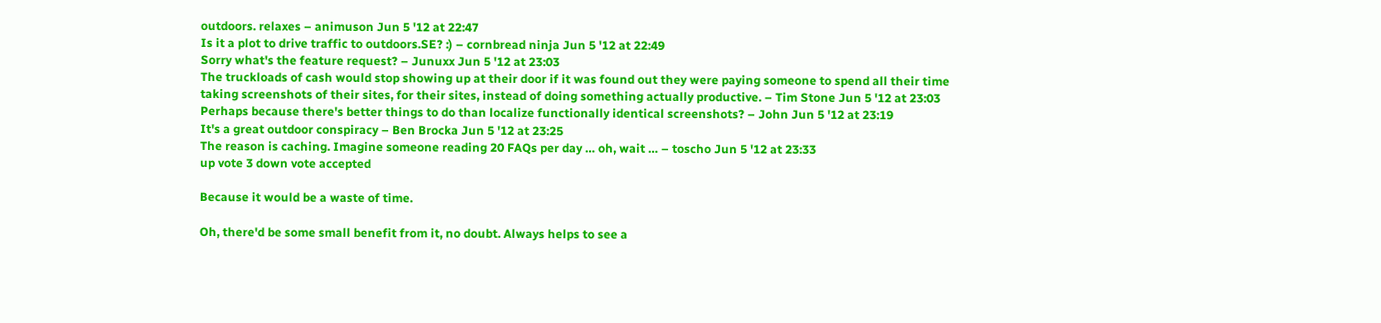outdoors. relaxes – animuson Jun 5 '12 at 22:47
Is it a plot to drive traffic to outdoors.SE? :) – cornbread ninja Jun 5 '12 at 22:49
Sorry what's the feature request? – Junuxx Jun 5 '12 at 23:03
The truckloads of cash would stop showing up at their door if it was found out they were paying someone to spend all their time taking screenshots of their sites, for their sites, instead of doing something actually productive. – Tim Stone Jun 5 '12 at 23:03
Perhaps because there's better things to do than localize functionally identical screenshots? – John Jun 5 '12 at 23:19
It's a great outdoor conspiracy – Ben Brocka Jun 5 '12 at 23:25
The reason is caching. Imagine someone reading 20 FAQs per day … oh, wait … – toscho Jun 5 '12 at 23:33
up vote 3 down vote accepted

Because it would be a waste of time.

Oh, there'd be some small benefit from it, no doubt. Always helps to see a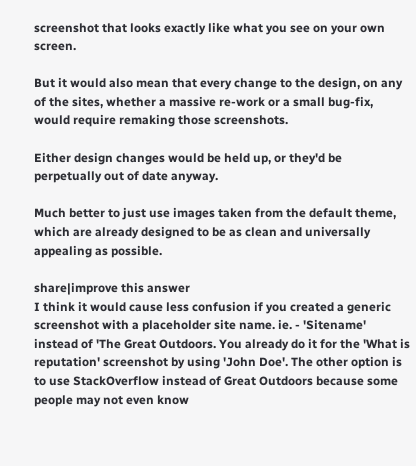screenshot that looks exactly like what you see on your own screen.

But it would also mean that every change to the design, on any of the sites, whether a massive re-work or a small bug-fix, would require remaking those screenshots.

Either design changes would be held up, or they'd be perpetually out of date anyway.

Much better to just use images taken from the default theme, which are already designed to be as clean and universally appealing as possible.

share|improve this answer
I think it would cause less confusion if you created a generic screenshot with a placeholder site name. ie. - 'Sitename' instead of 'The Great Outdoors. You already do it for the 'What is reputation' screenshot by using 'John Doe'. The other option is to use StackOverflow instead of Great Outdoors because some people may not even know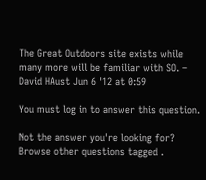The Great Outdoors site exists while many more will be familiar with SO. – David HAust Jun 6 '12 at 0:59

You must log in to answer this question.

Not the answer you're looking for? Browse other questions tagged .